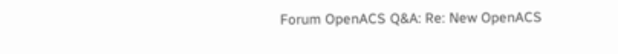Forum OpenACS Q&A: Re: New OpenACS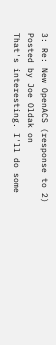3: Re: New OpenACS (response to 2)
Posted by Joe Oldak on
That's interesting. I'll do some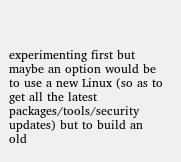experimenting first but maybe an option would be to use a new Linux (so as to get all the latest packages/tools/security updates) but to build an old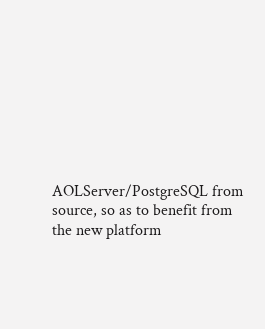AOLServer/PostgreSQL from source, so as to benefit from the new platform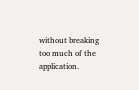without breaking too much of the application.